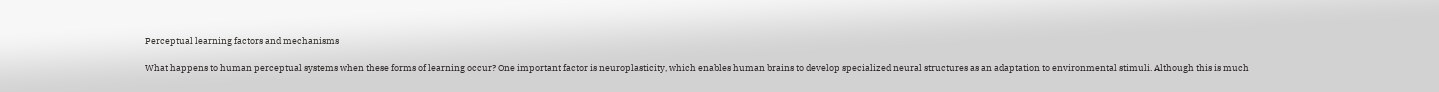Perceptual learning factors and mechanisms

What happens to human perceptual systems when these forms of learning occur? One important factor is neuroplasticity, which enables human brains to develop specialized neural structures as an adaptation to environmental stimuli. Although this is much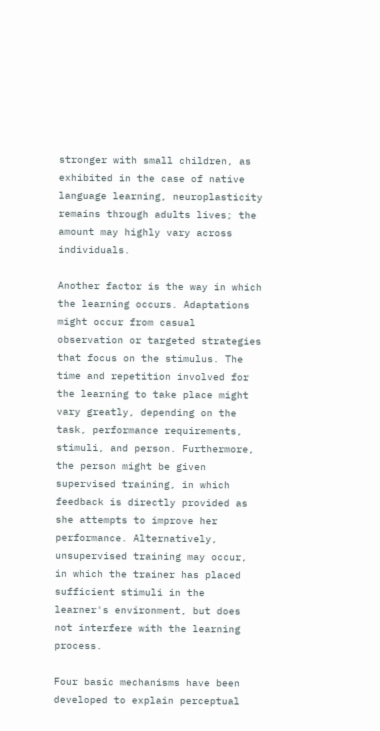stronger with small children, as exhibited in the case of native language learning, neuroplasticity remains through adults lives; the amount may highly vary across individuals.

Another factor is the way in which the learning occurs. Adaptations might occur from casual observation or targeted strategies that focus on the stimulus. The time and repetition involved for the learning to take place might vary greatly, depending on the task, performance requirements, stimuli, and person. Furthermore, the person might be given supervised training, in which feedback is directly provided as she attempts to improve her performance. Alternatively, unsupervised training may occur, in which the trainer has placed sufficient stimuli in the learner's environment, but does not interfere with the learning process.

Four basic mechanisms have been developed to explain perceptual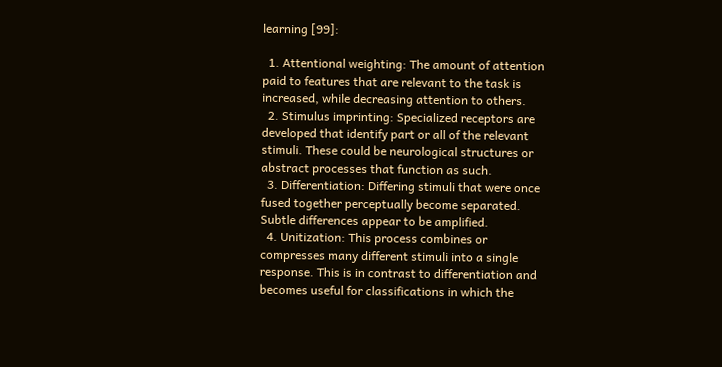learning [99]:

  1. Attentional weighting: The amount of attention paid to features that are relevant to the task is increased, while decreasing attention to others.
  2. Stimulus imprinting: Specialized receptors are developed that identify part or all of the relevant stimuli. These could be neurological structures or abstract processes that function as such.
  3. Differentiation: Differing stimuli that were once fused together perceptually become separated. Subtle differences appear to be amplified.
  4. Unitization: This process combines or compresses many different stimuli into a single response. This is in contrast to differentiation and becomes useful for classifications in which the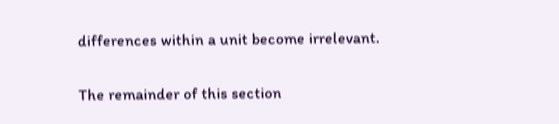differences within a unit become irrelevant.

The remainder of this section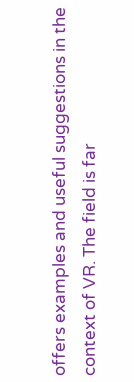offers examples and useful suggestions in the context of VR. The field is far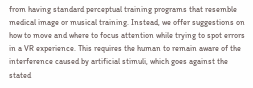from having standard perceptual training programs that resemble medical image or musical training. Instead, we offer suggestions on how to move and where to focus attention while trying to spot errors in a VR experience. This requires the human to remain aware of the interference caused by artificial stimuli, which goes against the stated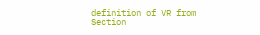definition of VR from Section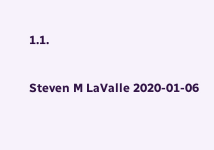1.1.

Steven M LaValle 2020-01-06